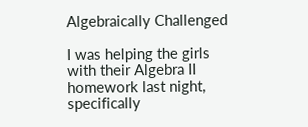Algebraically Challenged

I was helping the girls with their Algebra II homework last night, specifically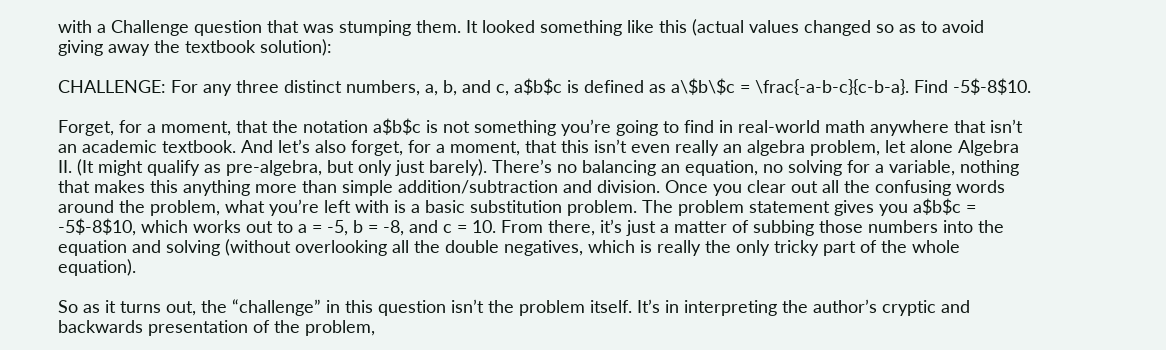with a Challenge question that was stumping them. It looked something like this (actual values changed so as to avoid giving away the textbook solution):

CHALLENGE: For any three distinct numbers, a, b, and c, a$b$c is defined as a\$b\$c = \frac{-a-b-c}{c-b-a}. Find -5$-8$10.

Forget, for a moment, that the notation a$b$c is not something you’re going to find in real-world math anywhere that isn’t an academic textbook. And let’s also forget, for a moment, that this isn’t even really an algebra problem, let alone Algebra II. (It might qualify as pre-algebra, but only just barely). There’s no balancing an equation, no solving for a variable, nothing that makes this anything more than simple addition/subtraction and division. Once you clear out all the confusing words around the problem, what you’re left with is a basic substitution problem. The problem statement gives you a$b$c = -5$-8$10, which works out to a = -5, b = -8, and c = 10. From there, it’s just a matter of subbing those numbers into the equation and solving (without overlooking all the double negatives, which is really the only tricky part of the whole equation).

So as it turns out, the “challenge” in this question isn’t the problem itself. It’s in interpreting the author’s cryptic and backwards presentation of the problem,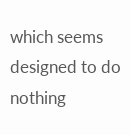which seems designed to do nothing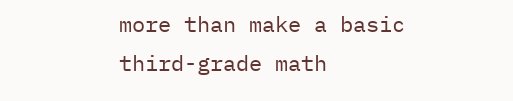more than make a basic third-grade math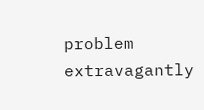problem extravagantly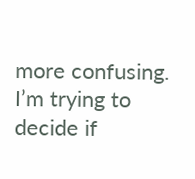more confusing. I’m trying to decide if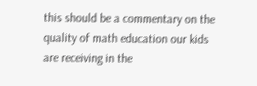this should be a commentary on the quality of math education our kids are receiving in the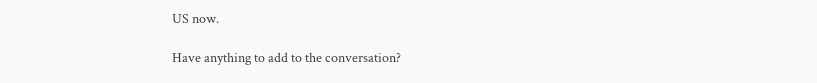US now.

Have anything to add to the conversation?